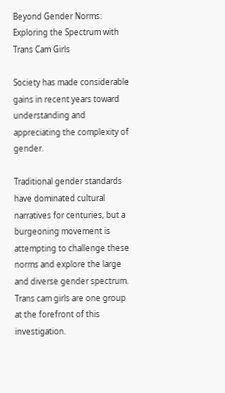Beyond Gender Norms: Exploring the Spectrum with Trans Cam Girls

Society has made considerable gains in recent years toward understanding and appreciating the complexity of gender.

Traditional gender standards have dominated cultural narratives for centuries, but a burgeoning movement is attempting to challenge these norms and explore the large and diverse gender spectrum. Trans cam girls are one group at the forefront of this investigation.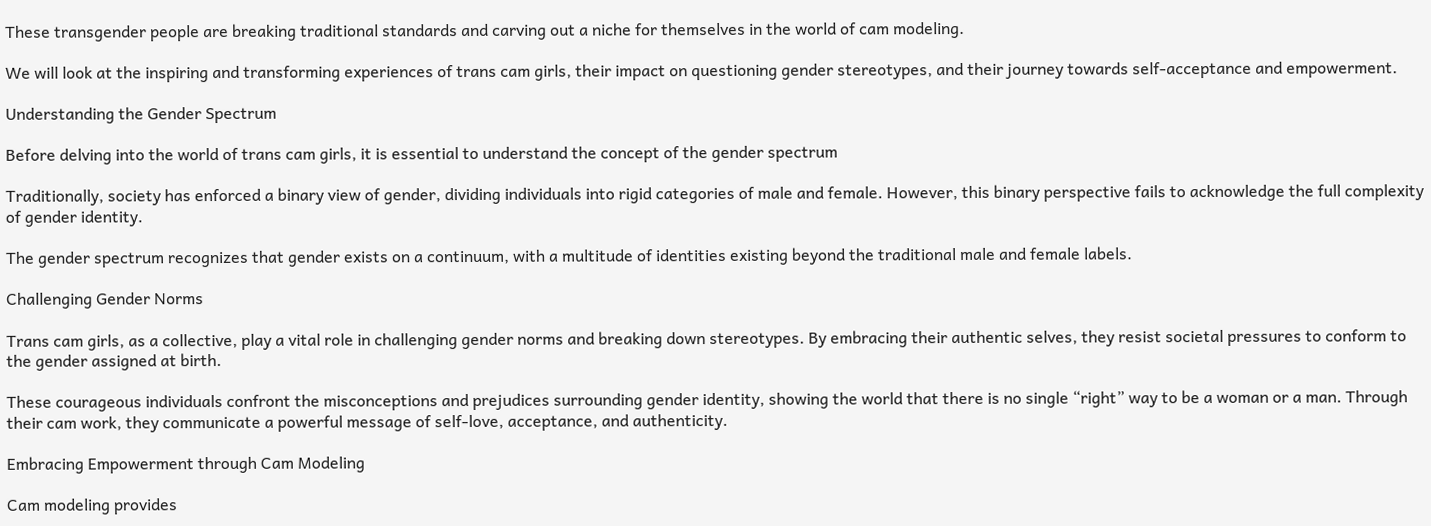These transgender people are breaking traditional standards and carving out a niche for themselves in the world of cam modeling.

We will look at the inspiring and transforming experiences of trans cam girls, their impact on questioning gender stereotypes, and their journey towards self-acceptance and empowerment.

Understanding the Gender Spectrum

Before delving into the world of trans cam girls, it is essential to understand the concept of the gender spectrum

Traditionally, society has enforced a binary view of gender, dividing individuals into rigid categories of male and female. However, this binary perspective fails to acknowledge the full complexity of gender identity.

The gender spectrum recognizes that gender exists on a continuum, with a multitude of identities existing beyond the traditional male and female labels.

Challenging Gender Norms

Trans cam girls, as a collective, play a vital role in challenging gender norms and breaking down stereotypes. By embracing their authentic selves, they resist societal pressures to conform to the gender assigned at birth.

These courageous individuals confront the misconceptions and prejudices surrounding gender identity, showing the world that there is no single “right” way to be a woman or a man. Through their cam work, they communicate a powerful message of self-love, acceptance, and authenticity.

Embracing Empowerment through Cam Modeling

Cam modeling provides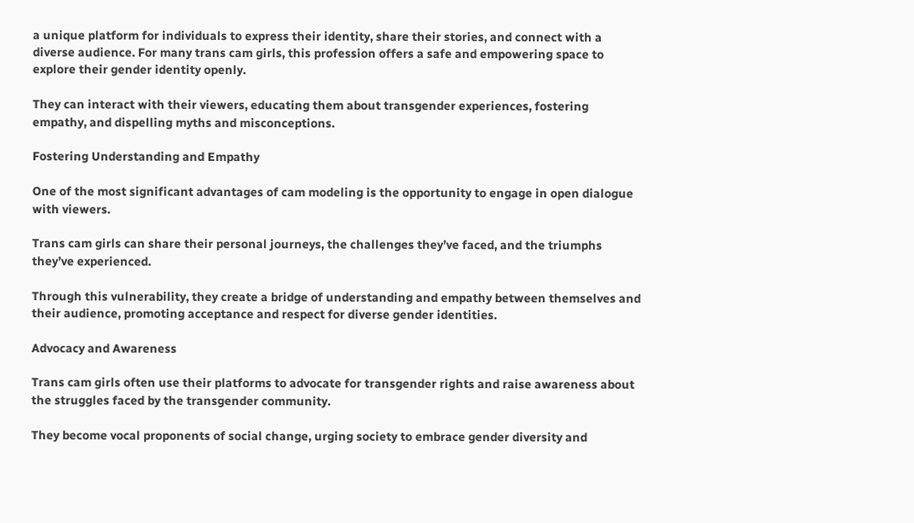a unique platform for individuals to express their identity, share their stories, and connect with a diverse audience. For many trans cam girls, this profession offers a safe and empowering space to explore their gender identity openly.

They can interact with their viewers, educating them about transgender experiences, fostering empathy, and dispelling myths and misconceptions.

Fostering Understanding and Empathy

One of the most significant advantages of cam modeling is the opportunity to engage in open dialogue with viewers.

Trans cam girls can share their personal journeys, the challenges they’ve faced, and the triumphs they’ve experienced.

Through this vulnerability, they create a bridge of understanding and empathy between themselves and their audience, promoting acceptance and respect for diverse gender identities.

Advocacy and Awareness

Trans cam girls often use their platforms to advocate for transgender rights and raise awareness about the struggles faced by the transgender community.

They become vocal proponents of social change, urging society to embrace gender diversity and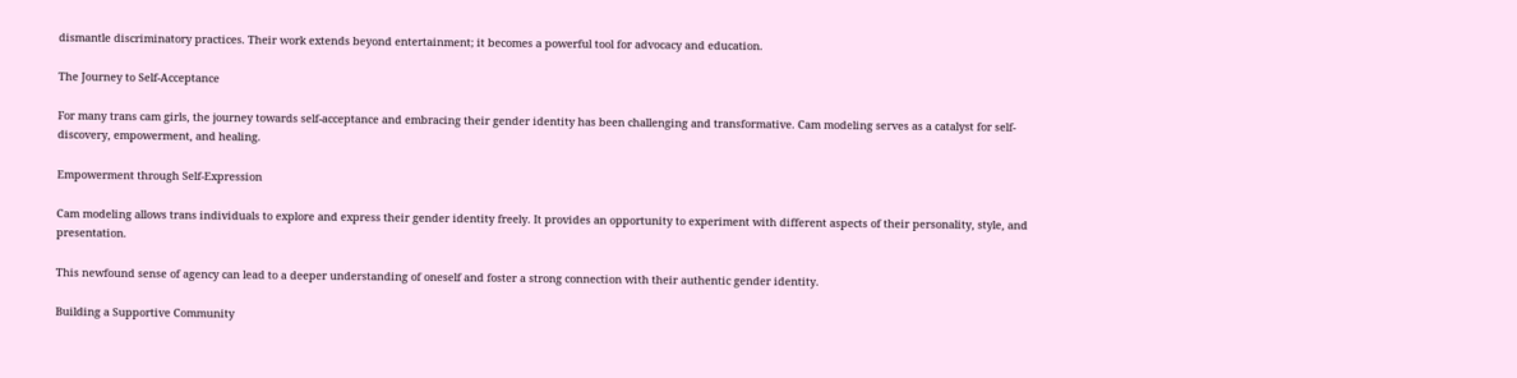dismantle discriminatory practices. Their work extends beyond entertainment; it becomes a powerful tool for advocacy and education.

The Journey to Self-Acceptance

For many trans cam girls, the journey towards self-acceptance and embracing their gender identity has been challenging and transformative. Cam modeling serves as a catalyst for self-discovery, empowerment, and healing.

Empowerment through Self-Expression

Cam modeling allows trans individuals to explore and express their gender identity freely. It provides an opportunity to experiment with different aspects of their personality, style, and presentation.

This newfound sense of agency can lead to a deeper understanding of oneself and foster a strong connection with their authentic gender identity.

Building a Supportive Community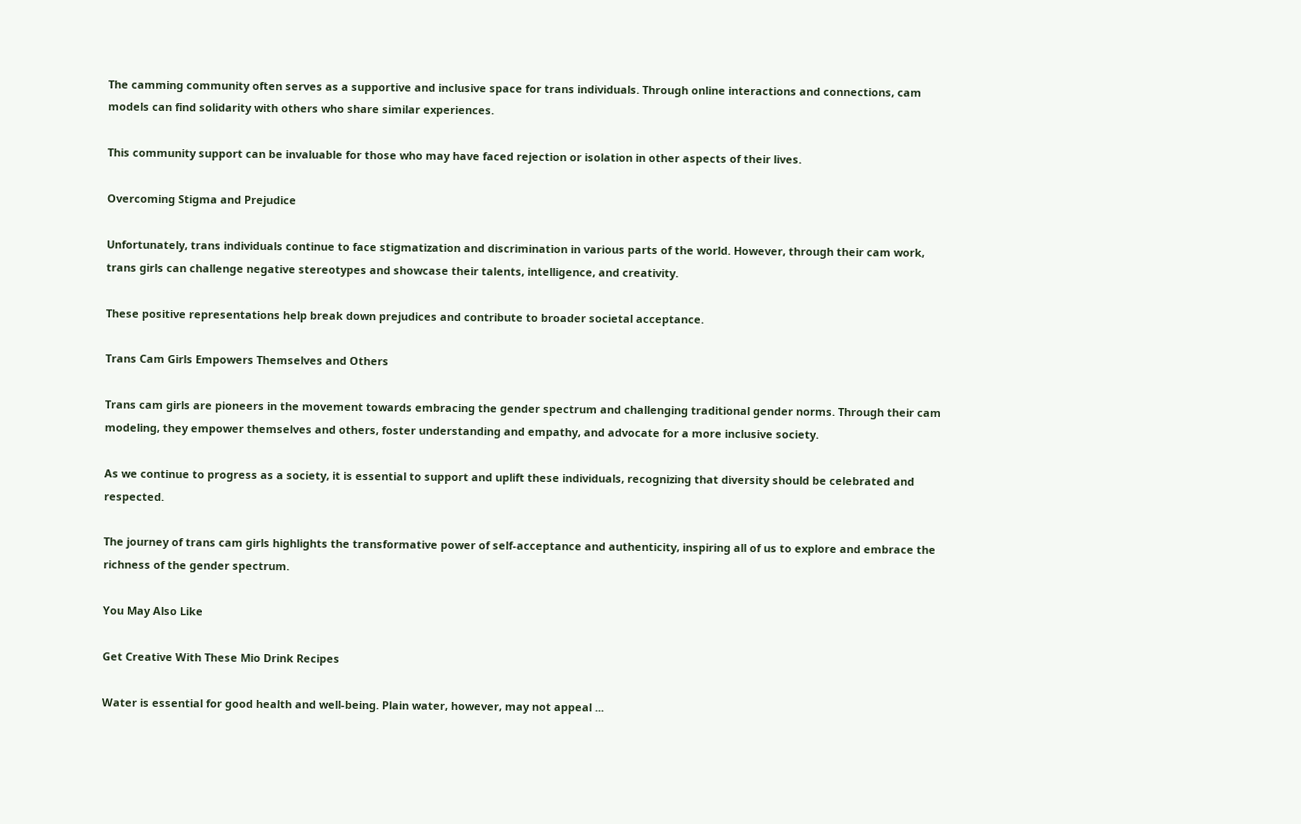The camming community often serves as a supportive and inclusive space for trans individuals. Through online interactions and connections, cam models can find solidarity with others who share similar experiences.

This community support can be invaluable for those who may have faced rejection or isolation in other aspects of their lives.

Overcoming Stigma and Prejudice

Unfortunately, trans individuals continue to face stigmatization and discrimination in various parts of the world. However, through their cam work, trans girls can challenge negative stereotypes and showcase their talents, intelligence, and creativity.

These positive representations help break down prejudices and contribute to broader societal acceptance.

Trans Cam Girls Empowers Themselves and Others

Trans cam girls are pioneers in the movement towards embracing the gender spectrum and challenging traditional gender norms. Through their cam modeling, they empower themselves and others, foster understanding and empathy, and advocate for a more inclusive society.

As we continue to progress as a society, it is essential to support and uplift these individuals, recognizing that diversity should be celebrated and respected.

The journey of trans cam girls highlights the transformative power of self-acceptance and authenticity, inspiring all of us to explore and embrace the richness of the gender spectrum.

You May Also Like

Get Creative With These Mio Drink Recipes

Water is essential for good health and well-being. Plain water, however, may not appeal ...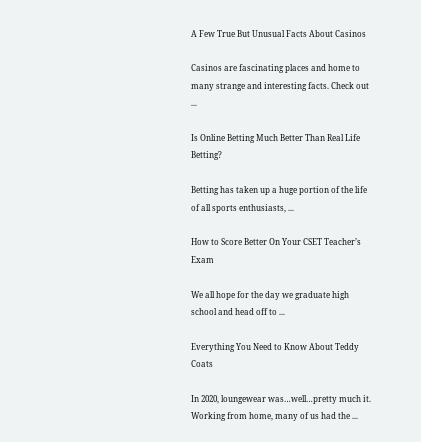A Few True But Unusual Facts About Casinos

Casinos are fascinating places and home to many strange and interesting facts. Check out ...

Is Online Betting Much Better Than Real Life Betting?

Betting has taken up a huge portion of the life of all sports enthusiasts, ...

How to Score Better On Your CSET Teacher’s Exam

We all hope for the day we graduate high school and head off to ...

Everything You Need to Know About Teddy Coats

In 2020, loungewear was…well…pretty much it. Working from home, many of us had the ...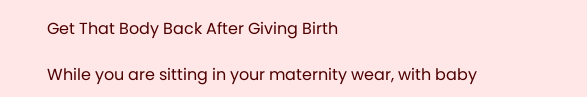Get That Body Back After Giving Birth

While you are sitting in your maternity wear, with baby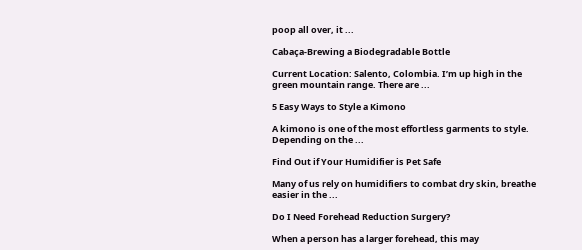poop all over, it ...

Cabaça-Brewing a Biodegradable Bottle

Current Location: Salento, Colombia. I’m up high in the green mountain range. There are ...

5 Easy Ways to Style a Kimono

A kimono is one of the most effortless garments to style. Depending on the ...

Find Out if Your Humidifier is Pet Safe

Many of us rely on humidifiers to combat dry skin, breathe easier in the ...

Do I Need Forehead Reduction Surgery?

When a person has a larger forehead, this may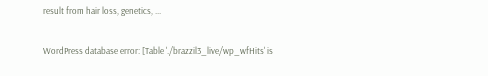result from hair loss, genetics, ...

WordPress database error: [Table './brazzil3_live/wp_wfHits' is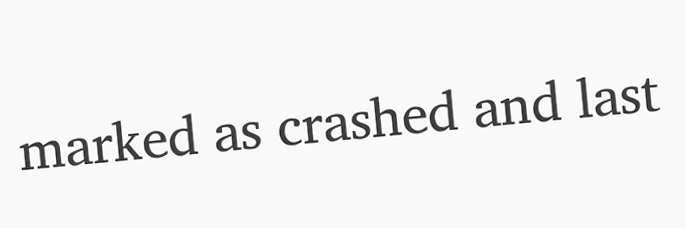marked as crashed and last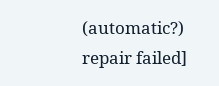(automatic?) repair failed]